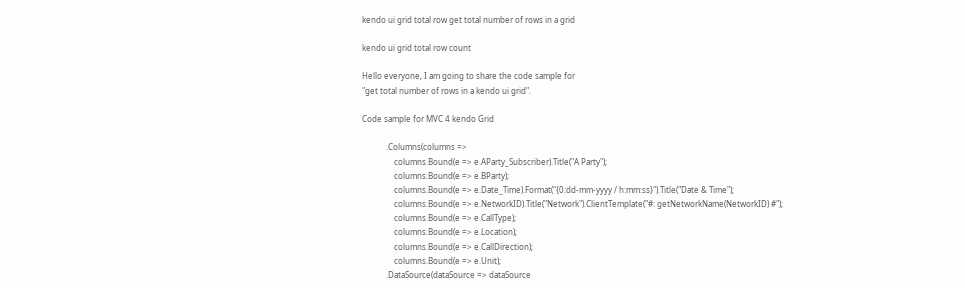kendo ui grid total row get total number of rows in a grid

kendo ui grid total row count

Hello everyone, I am going to share the code sample for
"get total number of rows in a kendo ui grid".

Code sample for MVC 4 kendo Grid

            .Columns(columns =>
                columns.Bound(e => e.AParty_Subscriber).Title("A Party");
                columns.Bound(e => e.BParty);
                columns.Bound(e => e.Date_Time).Format("{0:dd-mm-yyyy / h:mm:ss}").Title("Date & Time");
                columns.Bound(e => e.NetworkID).Title("Network").ClientTemplate("#: getNetworkName(NetworkID) #");
                columns.Bound(e => e.CallType);
                columns.Bound(e => e.Location);
                columns.Bound(e => e.CallDirection);
                columns.Bound(e => e.Unit);
            .DataSource(dataSource => dataSource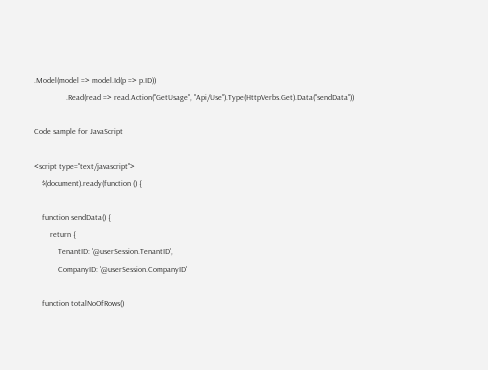.Model(model => model.Id(p => p.ID))
                .Read(read => read.Action("GetUsage", "Api/Use").Type(HttpVerbs.Get).Data("sendData"))

Code sample for JavaScript

<script type="text/javascript">
    $(document).ready(function () {

    function sendData() {
        return {
            TenantID: '@userSession.TenantID',
            CompanyID: '@userSession.CompanyID'

    function totalNoOfRows()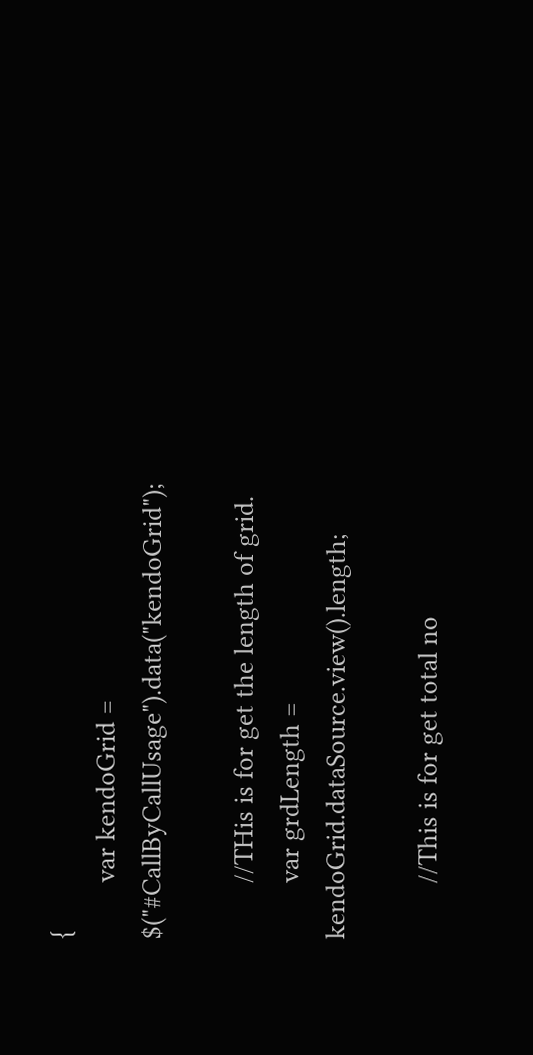{
        var kendoGrid = $("#CallByCallUsage").data("kendoGrid");

        //THis is for get the length of grid.
        var grdLength = kendoGrid.dataSource.view().length;

        //This is for get total no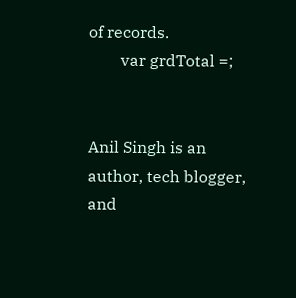of records.
        var grdTotal =;


Anil Singh is an author, tech blogger, and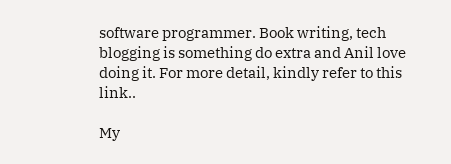software programmer. Book writing, tech blogging is something do extra and Anil love doing it. For more detail, kindly refer to this link..

My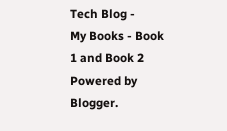Tech Blog -
My Books - Book 1 and Book 2 Powered by Blogger.